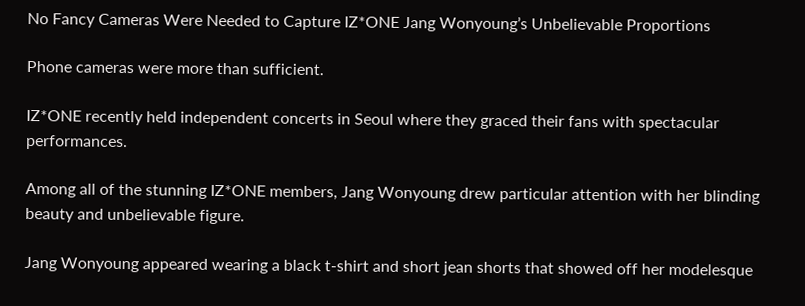No Fancy Cameras Were Needed to Capture IZ*ONE Jang Wonyoung’s Unbelievable Proportions

Phone cameras were more than sufficient.

IZ*ONE recently held independent concerts in Seoul where they graced their fans with spectacular performances.

Among all of the stunning IZ*ONE members, Jang Wonyoung drew particular attention with her blinding beauty and unbelievable figure.

Jang Wonyoung appeared wearing a black t-shirt and short jean shorts that showed off her modelesque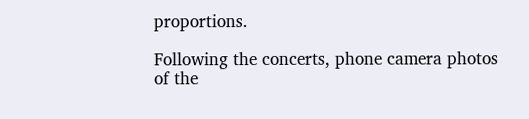proportions.

Following the concerts, phone camera photos of the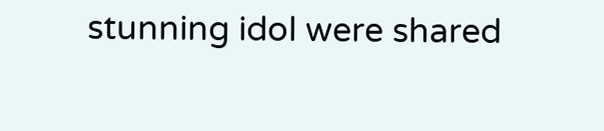stunning idol were shared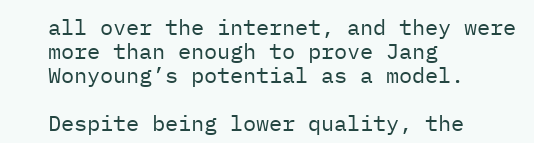all over the internet, and they were more than enough to prove Jang Wonyoung’s potential as a model.

Despite being lower quality, the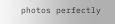photos perfectly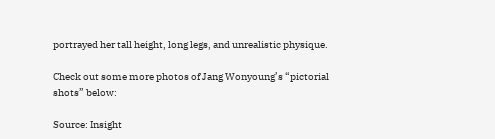portrayed her tall height, long legs, and unrealistic physique.

Check out some more photos of Jang Wonyoung’s “pictorial shots” below:

Source: Insight